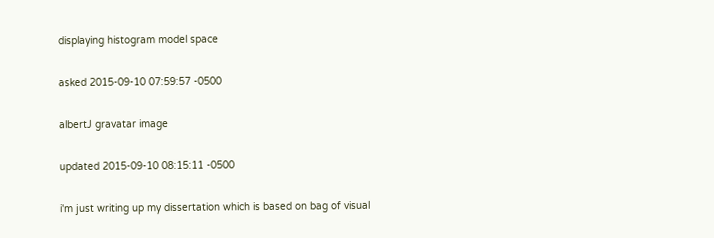displaying histogram model space

asked 2015-09-10 07:59:57 -0500

albertJ gravatar image

updated 2015-09-10 08:15:11 -0500

i'm just writing up my dissertation which is based on bag of visual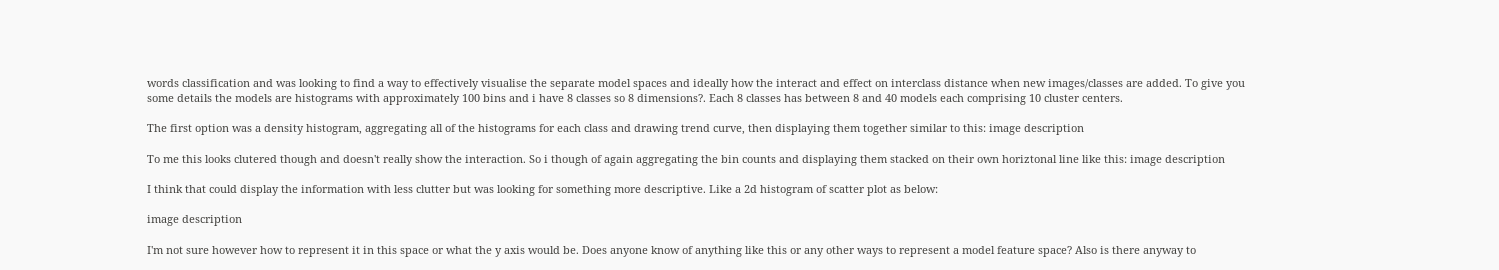words classification and was looking to find a way to effectively visualise the separate model spaces and ideally how the interact and effect on interclass distance when new images/classes are added. To give you some details the models are histograms with approximately 100 bins and i have 8 classes so 8 dimensions?. Each 8 classes has between 8 and 40 models each comprising 10 cluster centers.

The first option was a density histogram, aggregating all of the histograms for each class and drawing trend curve, then displaying them together similar to this: image description

To me this looks clutered though and doesn't really show the interaction. So i though of again aggregating the bin counts and displaying them stacked on their own horiztonal line like this: image description

I think that could display the information with less clutter but was looking for something more descriptive. Like a 2d histogram of scatter plot as below:

image description

I'm not sure however how to represent it in this space or what the y axis would be. Does anyone know of anything like this or any other ways to represent a model feature space? Also is there anyway to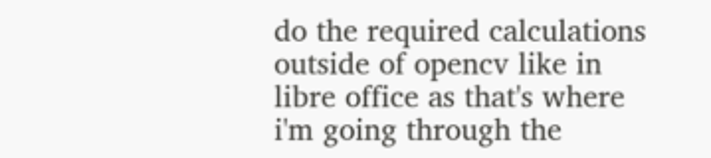do the required calculations outside of opencv like in libre office as that's where i'm going through the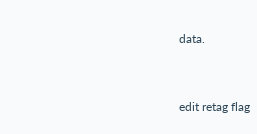data.


edit retag flag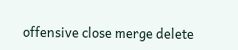offensive close merge delete